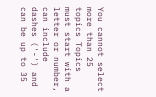You cannot select more than 25 topics Topics must start with a letter or number, can include dashes ('-') and can be up to 35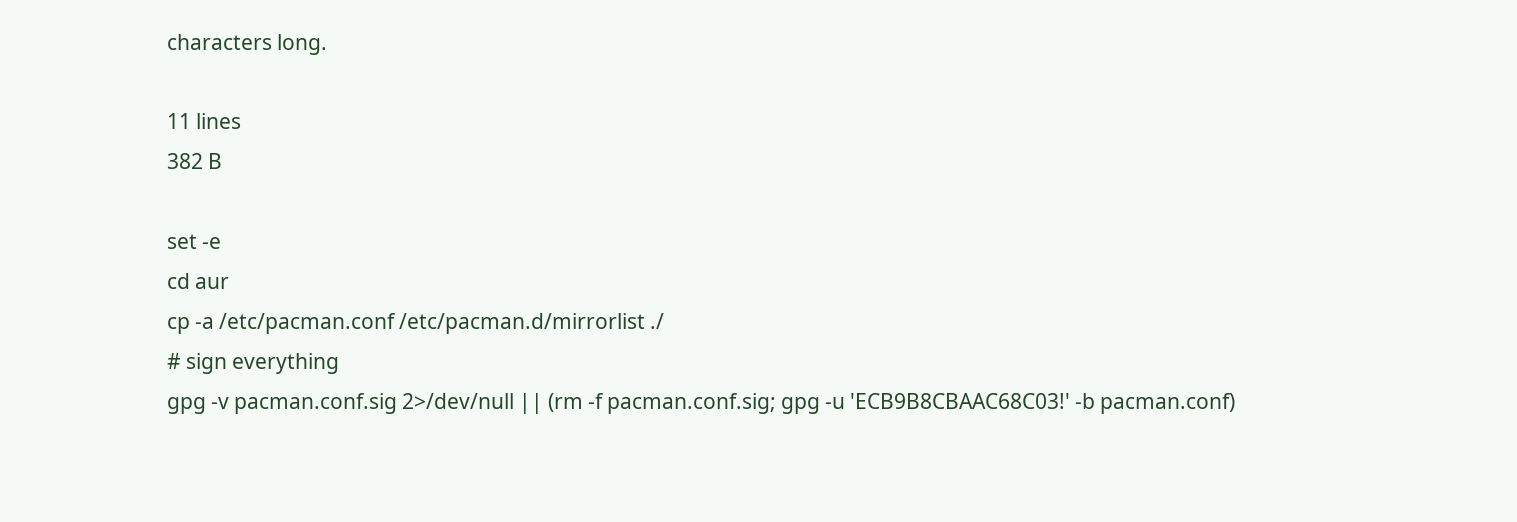characters long.

11 lines
382 B

set -e
cd aur
cp -a /etc/pacman.conf /etc/pacman.d/mirrorlist ./
# sign everything
gpg -v pacman.conf.sig 2>/dev/null || (rm -f pacman.conf.sig; gpg -u 'ECB9B8CBAAC68C03!' -b pacman.conf)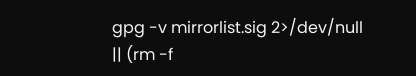gpg -v mirrorlist.sig 2>/dev/null || (rm -f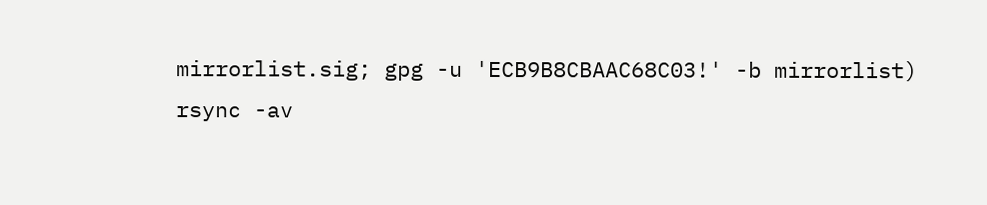mirrorlist.sig; gpg -u 'ECB9B8CBAAC68C03!' -b mirrorlist)
rsync -av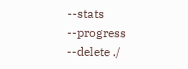--stats --progress --delete ./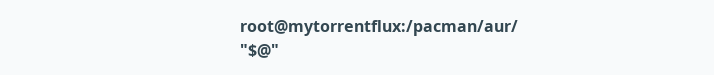root@mytorrentflux:/pacman/aur/ "$@"